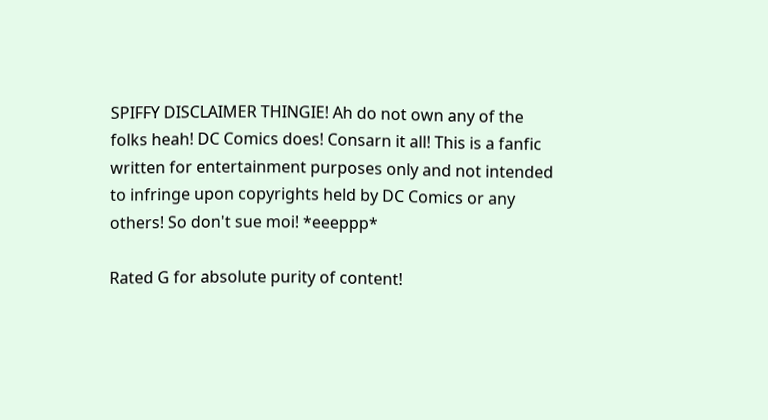SPIFFY DISCLAIMER THINGIE! Ah do not own any of the folks heah! DC Comics does! Consarn it all! This is a fanfic written for entertainment purposes only and not intended to infringe upon copyrights held by DC Comics or any others! So don't sue moi! *eeeppp*

Rated G for absolute purity of content!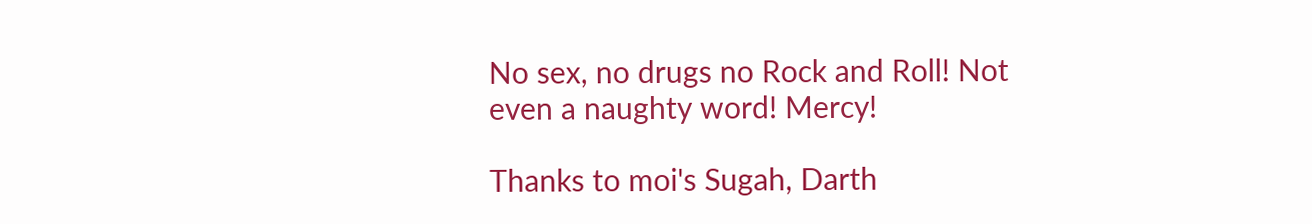No sex, no drugs no Rock and Roll! Not even a naughty word! Mercy!

Thanks to moi's Sugah, Darth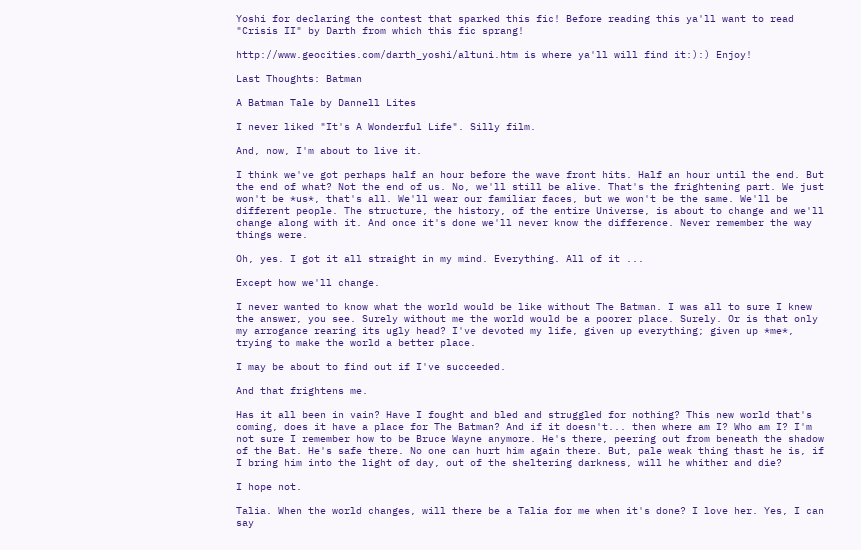Yoshi for declaring the contest that sparked this fic! Before reading this ya'll want to read "Crisis II" by Darth from which this fic sprang!

http://www.geocities.com/darth_yoshi/altuni.htm is where ya'll will find it:):) Enjoy!

Last Thoughts: Batman

A Batman Tale by Dannell Lites

I never liked "It's A Wonderful Life". Silly film.

And, now, I'm about to live it.

I think we've got perhaps half an hour before the wave front hits. Half an hour until the end. But the end of what? Not the end of us. No, we'll still be alive. That's the frightening part. We just won't be *us*, that's all. We'll wear our familiar faces, but we won't be the same. We'll be different people. The structure, the history, of the entire Universe, is about to change and we'll change along with it. And once it's done we'll never know the difference. Never remember the way things were.

Oh, yes. I got it all straight in my mind. Everything. All of it ...

Except how we'll change.

I never wanted to know what the world would be like without The Batman. I was all to sure I knew the answer, you see. Surely without me the world would be a poorer place. Surely. Or is that only my arrogance rearing its ugly head? I've devoted my life, given up everything; given up *me*, trying to make the world a better place.

I may be about to find out if I've succeeded.

And that frightens me.

Has it all been in vain? Have I fought and bled and struggled for nothing? This new world that's coming, does it have a place for The Batman? And if it doesn't... then where am I? Who am I? I'm not sure I remember how to be Bruce Wayne anymore. He's there, peering out from beneath the shadow of the Bat. He's safe there. No one can hurt him again there. But, pale weak thing thast he is, if I bring him into the light of day, out of the sheltering darkness, will he whither and die?

I hope not.

Talia. When the world changes, will there be a Talia for me when it's done? I love her. Yes, I can say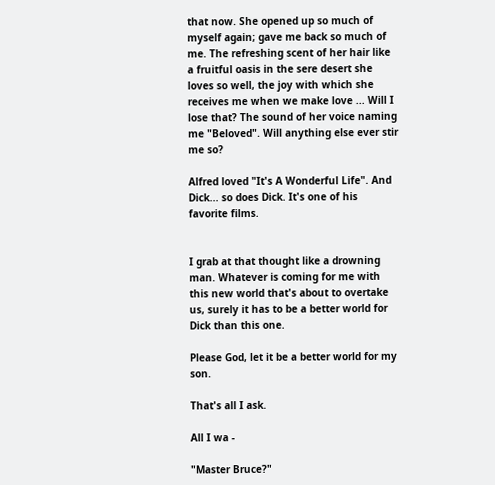that now. She opened up so much of myself again; gave me back so much of me. The refreshing scent of her hair like a fruitful oasis in the sere desert she loves so well, the joy with which she receives me when we make love ... Will I lose that? The sound of her voice naming me "Beloved". Will anything else ever stir me so?

Alfred loved "It's A Wonderful Life". And Dick... so does Dick. It's one of his favorite films.


I grab at that thought like a drowning man. Whatever is coming for me with this new world that's about to overtake us, surely it has to be a better world for Dick than this one.

Please God, let it be a better world for my son.

That's all I ask.

All I wa -

"Master Bruce?"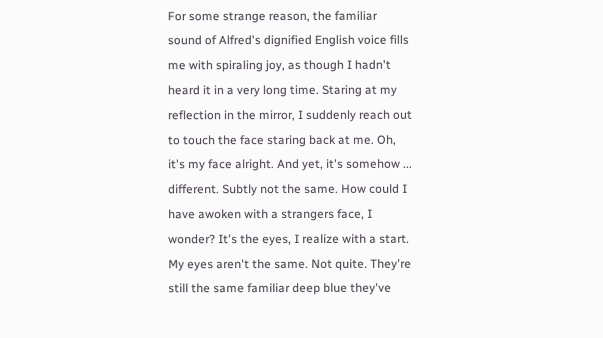For some strange reason, the familiar sound of Alfred's dignified English voice fills me with spiraling joy, as though I hadn't heard it in a very long time. Staring at my reflection in the mirror, I suddenly reach out to touch the face staring back at me. Oh, it's my face alright. And yet, it's somehow ... different. Subtly not the same. How could I have awoken with a strangers face, I wonder? It's the eyes, I realize with a start. My eyes aren't the same. Not quite. They're still the same familiar deep blue they've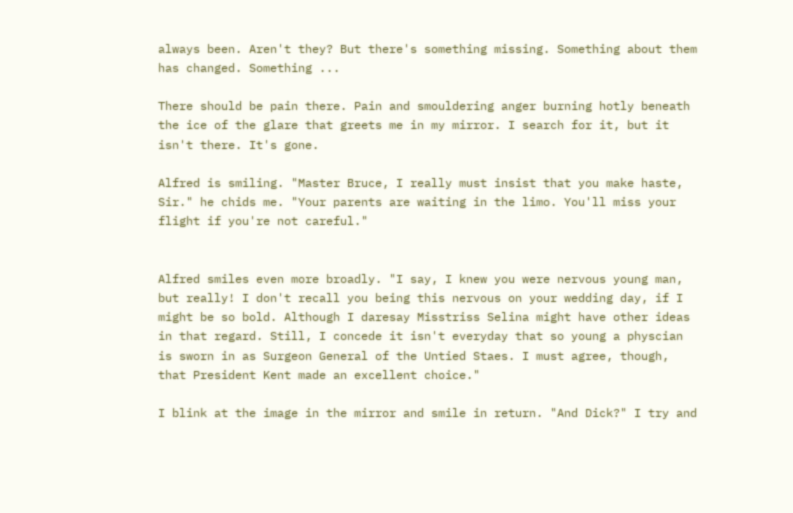always been. Aren't they? But there's something missing. Something about them has changed. Something ...

There should be pain there. Pain and smouldering anger burning hotly beneath the ice of the glare that greets me in my mirror. I search for it, but it isn't there. It's gone.

Alfred is smiling. "Master Bruce, I really must insist that you make haste, Sir." he chids me. "Your parents are waiting in the limo. You'll miss your flight if you're not careful."


Alfred smiles even more broadly. "I say, I knew you were nervous young man, but really! I don't recall you being this nervous on your wedding day, if I might be so bold. Although I daresay Misstriss Selina might have other ideas in that regard. Still, I concede it isn't everyday that so young a physcian is sworn in as Surgeon General of the Untied Staes. I must agree, though, that President Kent made an excellent choice."

I blink at the image in the mirror and smile in return. "And Dick?" I try and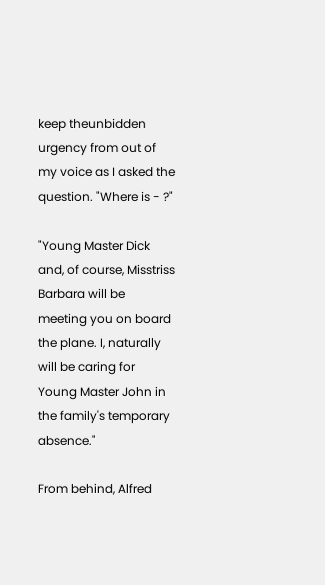keep theunbidden urgency from out of my voice as I asked the question. "Where is - ?"

"Young Master Dick and, of course, Misstriss Barbara will be meeting you on board the plane. I, naturally will be caring for Young Master John in the family's temporary absence."

From behind, Alfred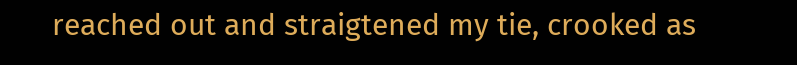reached out and straigtened my tie, crooked as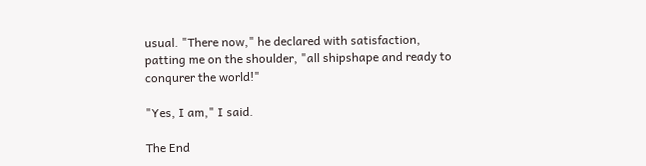usual. "There now," he declared with satisfaction, patting me on the shoulder, "all shipshape and ready to conqurer the world!"

"Yes, I am," I said.

The End